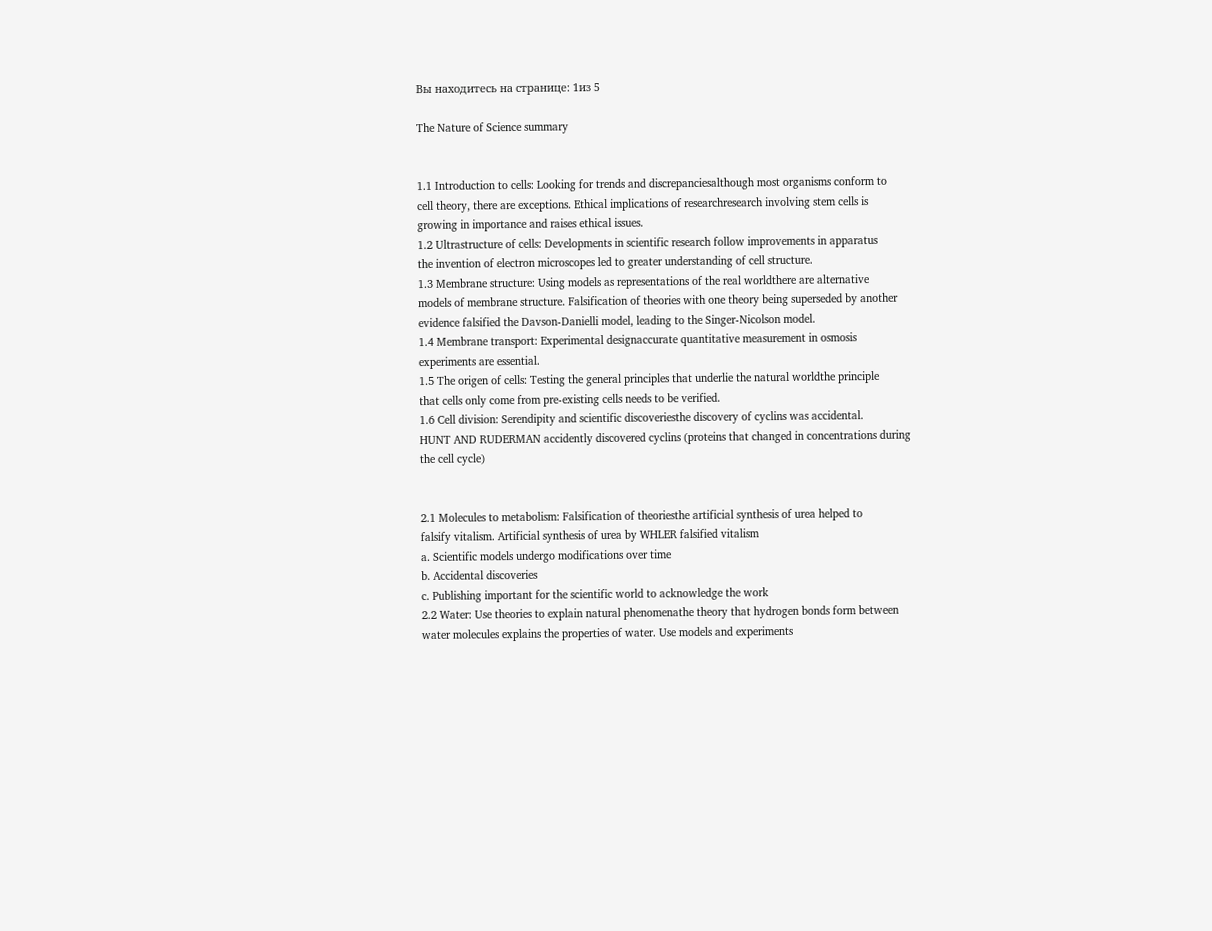Вы находитесь на странице: 1из 5

The Nature of Science summary


1.1 Introduction to cells: Looking for trends and discrepanciesalthough most organisms conform to
cell theory, there are exceptions. Ethical implications of researchresearch involving stem cells is
growing in importance and raises ethical issues.
1.2 Ultrastructure of cells: Developments in scientific research follow improvements in apparatus
the invention of electron microscopes led to greater understanding of cell structure.
1.3 Membrane structure: Using models as representations of the real worldthere are alternative
models of membrane structure. Falsification of theories with one theory being superseded by another
evidence falsified the Davson-Danielli model, leading to the Singer-Nicolson model.
1.4 Membrane transport: Experimental designaccurate quantitative measurement in osmosis
experiments are essential.
1.5 The origen of cells: Testing the general principles that underlie the natural worldthe principle
that cells only come from pre-existing cells needs to be verified.
1.6 Cell division: Serendipity and scientific discoveriesthe discovery of cyclins was accidental.
HUNT AND RUDERMAN accidently discovered cyclins (proteins that changed in concentrations during
the cell cycle)


2.1 Molecules to metabolism: Falsification of theoriesthe artificial synthesis of urea helped to
falsify vitalism. Artificial synthesis of urea by WHLER falsified vitalism
a. Scientific models undergo modifications over time
b. Accidental discoveries
c. Publishing important for the scientific world to acknowledge the work
2.2 Water: Use theories to explain natural phenomenathe theory that hydrogen bonds form between
water molecules explains the properties of water. Use models and experiments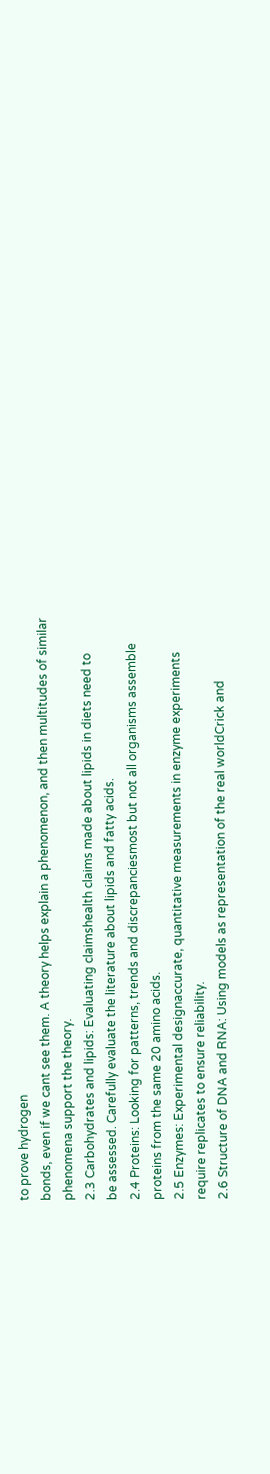to prove hydrogen
bonds, even if we cant see them. A theory helps explain a phenomenon, and then multitudes of similar
phenomena support the theory.
2.3 Carbohydrates and lipids: Evaluating claimshealth claims made about lipids in diets need to
be assessed. Carefully evaluate the literature about lipids and fatty acids.
2.4 Proteins: Looking for patterns, trends and discrepanciesmost but not all organisms assemble
proteins from the same 20 amino acids.
2.5 Enzymes: Experimental designaccurate, quantitative measurements in enzyme experiments
require replicates to ensure reliability.
2.6 Structure of DNA and RNA: Using models as representation of the real worldCrick and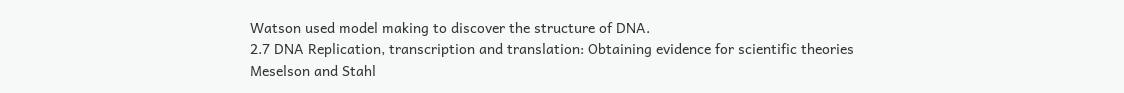Watson used model making to discover the structure of DNA.
2.7 DNA Replication, transcription and translation: Obtaining evidence for scientific theories
Meselson and Stahl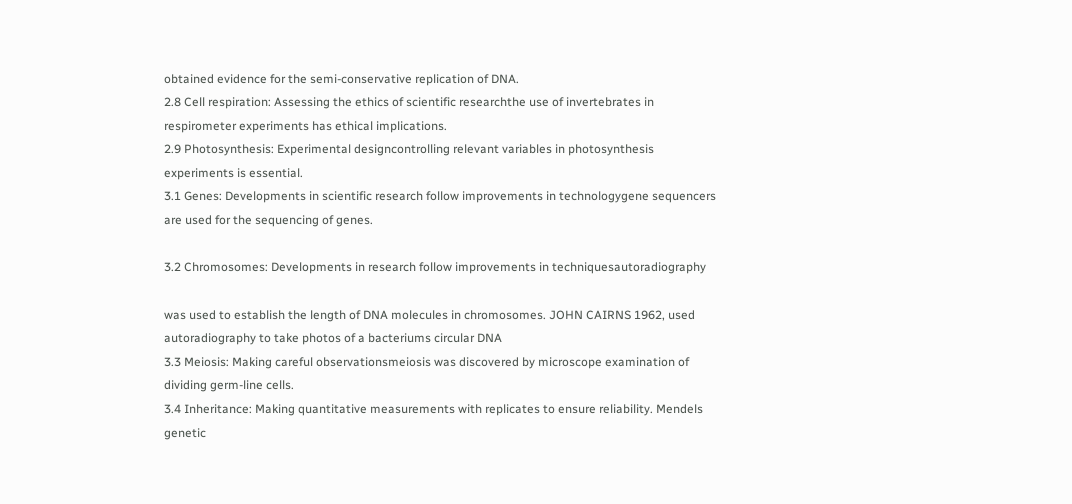obtained evidence for the semi-conservative replication of DNA.
2.8 Cell respiration: Assessing the ethics of scientific researchthe use of invertebrates in
respirometer experiments has ethical implications.
2.9 Photosynthesis: Experimental designcontrolling relevant variables in photosynthesis
experiments is essential.
3.1 Genes: Developments in scientific research follow improvements in technologygene sequencers
are used for the sequencing of genes.

3.2 Chromosomes: Developments in research follow improvements in techniquesautoradiography

was used to establish the length of DNA molecules in chromosomes. JOHN CAIRNS 1962, used
autoradiography to take photos of a bacteriums circular DNA
3.3 Meiosis: Making careful observationsmeiosis was discovered by microscope examination of
dividing germ-line cells.
3.4 Inheritance: Making quantitative measurements with replicates to ensure reliability. Mendels
genetic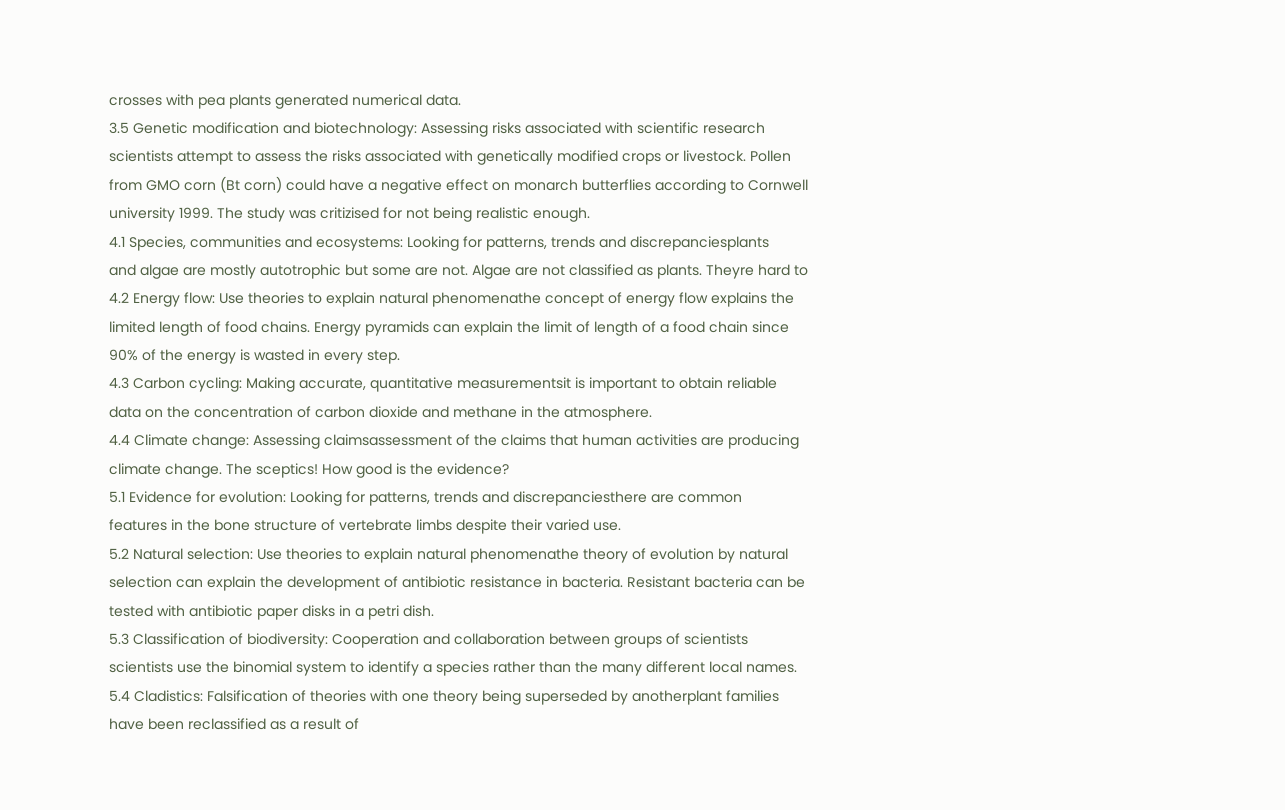crosses with pea plants generated numerical data.
3.5 Genetic modification and biotechnology: Assessing risks associated with scientific research
scientists attempt to assess the risks associated with genetically modified crops or livestock. Pollen
from GMO corn (Bt corn) could have a negative effect on monarch butterflies according to Cornwell
university 1999. The study was critizised for not being realistic enough.
4.1 Species, communities and ecosystems: Looking for patterns, trends and discrepanciesplants
and algae are mostly autotrophic but some are not. Algae are not classified as plants. Theyre hard to
4.2 Energy flow: Use theories to explain natural phenomenathe concept of energy flow explains the
limited length of food chains. Energy pyramids can explain the limit of length of a food chain since
90% of the energy is wasted in every step.
4.3 Carbon cycling: Making accurate, quantitative measurementsit is important to obtain reliable
data on the concentration of carbon dioxide and methane in the atmosphere.
4.4 Climate change: Assessing claimsassessment of the claims that human activities are producing
climate change. The sceptics! How good is the evidence?
5.1 Evidence for evolution: Looking for patterns, trends and discrepanciesthere are common
features in the bone structure of vertebrate limbs despite their varied use.
5.2 Natural selection: Use theories to explain natural phenomenathe theory of evolution by natural
selection can explain the development of antibiotic resistance in bacteria. Resistant bacteria can be
tested with antibiotic paper disks in a petri dish.
5.3 Classification of biodiversity: Cooperation and collaboration between groups of scientists
scientists use the binomial system to identify a species rather than the many different local names.
5.4 Cladistics: Falsification of theories with one theory being superseded by anotherplant families
have been reclassified as a result of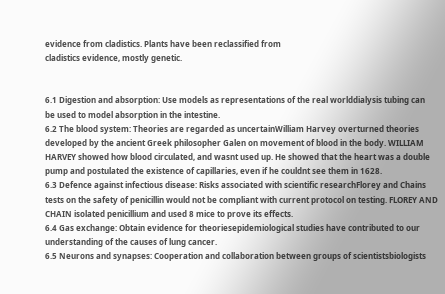evidence from cladistics. Plants have been reclassified from
cladistics evidence, mostly genetic.


6.1 Digestion and absorption: Use models as representations of the real worlddialysis tubing can
be used to model absorption in the intestine.
6.2 The blood system: Theories are regarded as uncertainWilliam Harvey overturned theories
developed by the ancient Greek philosopher Galen on movement of blood in the body. WILLIAM
HARVEY showed how blood circulated, and wasnt used up. He showed that the heart was a double
pump and postulated the existence of capillaries, even if he couldnt see them in 1628.
6.3 Defence against infectious disease: Risks associated with scientific researchFlorey and Chains
tests on the safety of penicillin would not be compliant with current protocol on testing. FLOREY AND
CHAIN isolated penicillium and used 8 mice to prove its effects.
6.4 Gas exchange: Obtain evidence for theoriesepidemiological studies have contributed to our
understanding of the causes of lung cancer.
6.5 Neurons and synapses: Cooperation and collaboration between groups of scientistsbiologists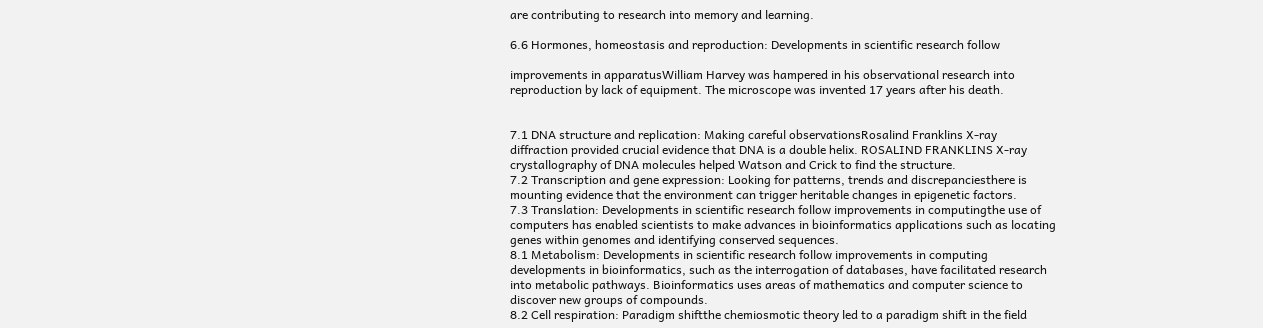are contributing to research into memory and learning.

6.6 Hormones, homeostasis and reproduction: Developments in scientific research follow

improvements in apparatusWilliam Harvey was hampered in his observational research into
reproduction by lack of equipment. The microscope was invented 17 years after his death.


7.1 DNA structure and replication: Making careful observationsRosalind Franklins X-ray
diffraction provided crucial evidence that DNA is a double helix. ROSALIND FRANKLINS X-ray
crystallography of DNA molecules helped Watson and Crick to find the structure.
7.2 Transcription and gene expression: Looking for patterns, trends and discrepanciesthere is
mounting evidence that the environment can trigger heritable changes in epigenetic factors.
7.3 Translation: Developments in scientific research follow improvements in computingthe use of
computers has enabled scientists to make advances in bioinformatics applications such as locating
genes within genomes and identifying conserved sequences.
8.1 Metabolism: Developments in scientific research follow improvements in computing
developments in bioinformatics, such as the interrogation of databases, have facilitated research
into metabolic pathways. Bioinformatics uses areas of mathematics and computer science to
discover new groups of compounds.
8.2 Cell respiration: Paradigm shiftthe chemiosmotic theory led to a paradigm shift in the field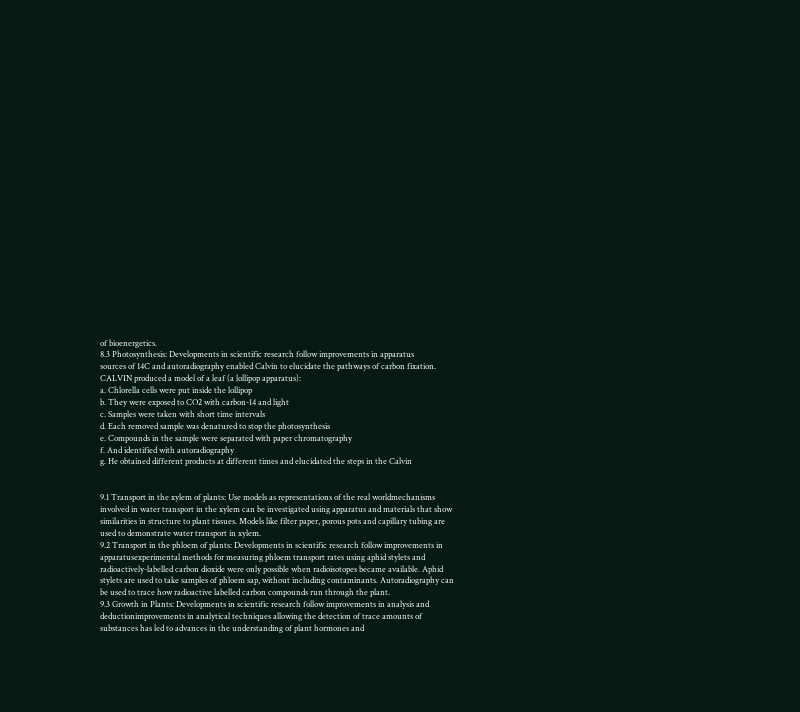of bioenergetics.
8.3 Photosynthesis: Developments in scientific research follow improvements in apparatus
sources of 14C and autoradiography enabled Calvin to elucidate the pathways of carbon fixation.
CALVIN produced a model of a leaf (a lollipop apparatus):
a. Chlorella cells were put inside the lollipop
b. They were exposed to CO2 with carbon-14 and light
c. Samples were taken with short time intervals
d. Each removed sample was denatured to stop the photosynthesis
e. Compounds in the sample were separated with paper chromatography
f. And identified with autoradiography
g. He obtained different products at different times and elucidated the steps in the Calvin


9.1 Transport in the xylem of plants: Use models as representations of the real worldmechanisms
involved in water transport in the xylem can be investigated using apparatus and materials that show
similarities in structure to plant tissues. Models like filter paper, porous pots and capillary tubing are
used to demonstrate water transport in xylem.
9.2 Transport in the phloem of plants: Developments in scientific research follow improvements in
apparatusexperimental methods for measuring phloem transport rates using aphid stylets and
radioactively-labelled carbon dioxide were only possible when radioisotopes became available. Aphid
stylets are used to take samples of phloem sap, without including contaminants. Autoradiography can
be used to trace how radioactive labelled carbon compounds run through the plant.
9.3 Growth in Plants: Developments in scientific research follow improvements in analysis and
deductionimprovements in analytical techniques allowing the detection of trace amounts of
substances has led to advances in the understanding of plant hormones and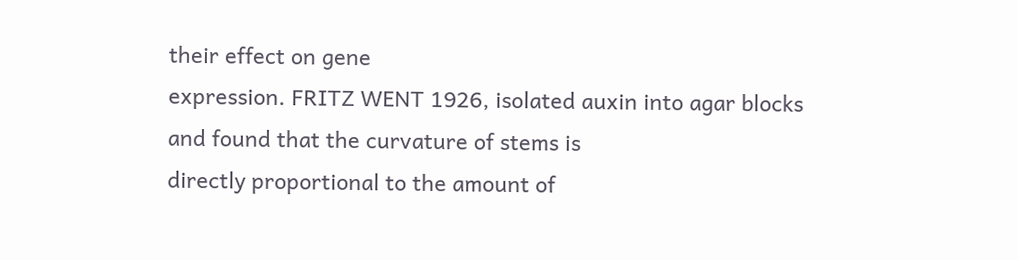their effect on gene
expression. FRITZ WENT 1926, isolated auxin into agar blocks and found that the curvature of stems is
directly proportional to the amount of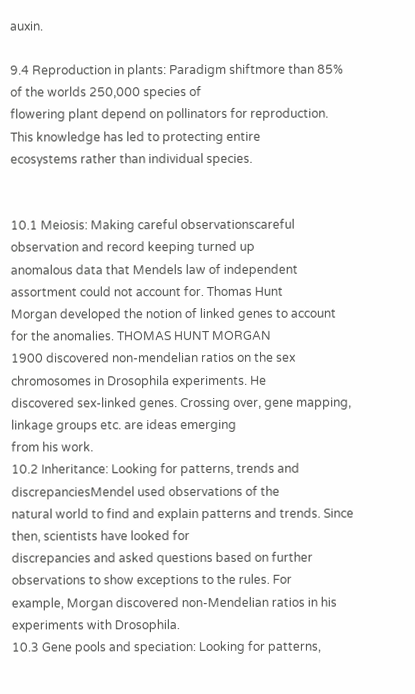auxin.

9.4 Reproduction in plants: Paradigm shiftmore than 85% of the worlds 250,000 species of
flowering plant depend on pollinators for reproduction. This knowledge has led to protecting entire
ecosystems rather than individual species.


10.1 Meiosis: Making careful observationscareful observation and record keeping turned up
anomalous data that Mendels law of independent assortment could not account for. Thomas Hunt
Morgan developed the notion of linked genes to account for the anomalies. THOMAS HUNT MORGAN
1900 discovered non-mendelian ratios on the sex chromosomes in Drosophila experiments. He
discovered sex-linked genes. Crossing over, gene mapping, linkage groups etc. are ideas emerging
from his work.
10.2 Inheritance: Looking for patterns, trends and discrepanciesMendel used observations of the
natural world to find and explain patterns and trends. Since then, scientists have looked for
discrepancies and asked questions based on further observations to show exceptions to the rules. For
example, Morgan discovered non-Mendelian ratios in his experiments with Drosophila.
10.3 Gene pools and speciation: Looking for patterns,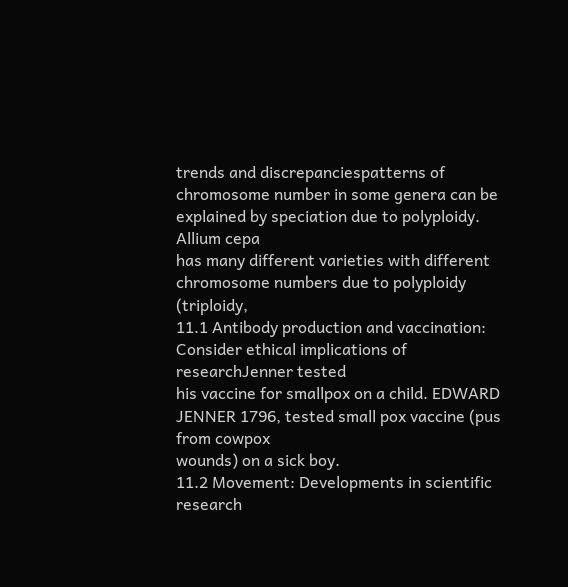trends and discrepanciespatterns of
chromosome number in some genera can be explained by speciation due to polyploidy. Allium cepa
has many different varieties with different chromosome numbers due to polyploidy (triploidy,
11.1 Antibody production and vaccination: Consider ethical implications of researchJenner tested
his vaccine for smallpox on a child. EDWARD JENNER 1796, tested small pox vaccine (pus from cowpox
wounds) on a sick boy.
11.2 Movement: Developments in scientific research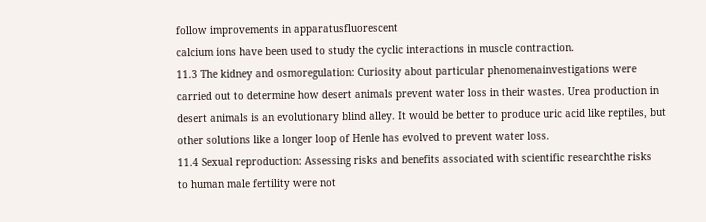follow improvements in apparatusfluorescent
calcium ions have been used to study the cyclic interactions in muscle contraction.
11.3 The kidney and osmoregulation: Curiosity about particular phenomenainvestigations were
carried out to determine how desert animals prevent water loss in their wastes. Urea production in
desert animals is an evolutionary blind alley. It would be better to produce uric acid like reptiles, but
other solutions like a longer loop of Henle has evolved to prevent water loss.
11.4 Sexual reproduction: Assessing risks and benefits associated with scientific researchthe risks
to human male fertility were not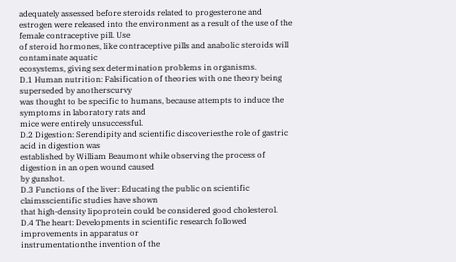adequately assessed before steroids related to progesterone and
estrogen were released into the environment as a result of the use of the female contraceptive pill. Use
of steroid hormones, like contraceptive pills and anabolic steroids will contaminate aquatic
ecosystems, giving sex determination problems in organisms.
D.1 Human nutrition: Falsification of theories with one theory being superseded by anotherscurvy
was thought to be specific to humans, because attempts to induce the symptoms in laboratory rats and
mice were entirely unsuccessful.
D.2 Digestion: Serendipity and scientific discoveriesthe role of gastric acid in digestion was
established by William Beaumont while observing the process of digestion in an open wound caused
by gunshot.
D.3 Functions of the liver: Educating the public on scientific claimsscientific studies have shown
that high-density lipoprotein could be considered good cholesterol.
D.4 The heart: Developments in scientific research followed improvements in apparatus or
instrumentationthe invention of the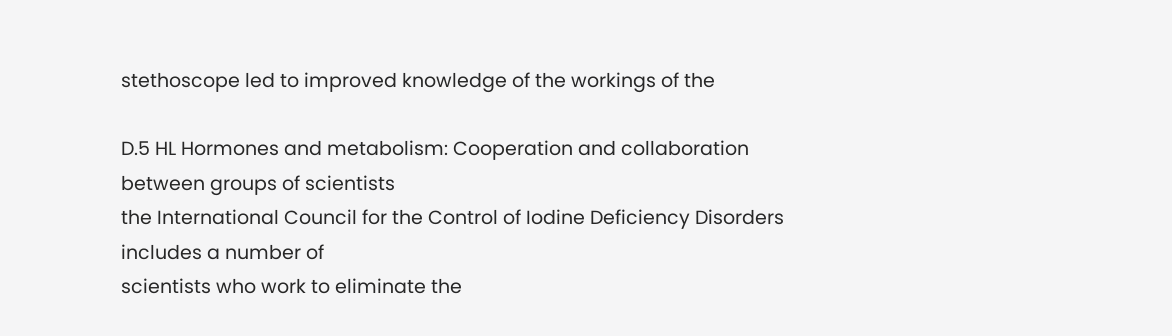stethoscope led to improved knowledge of the workings of the

D.5 HL Hormones and metabolism: Cooperation and collaboration between groups of scientists
the International Council for the Control of Iodine Deficiency Disorders includes a number of
scientists who work to eliminate the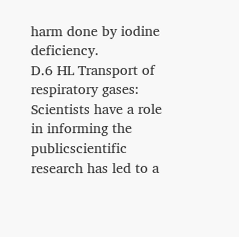harm done by iodine deficiency.
D.6 HL Transport of respiratory gases: Scientists have a role in informing the publicscientific
research has led to a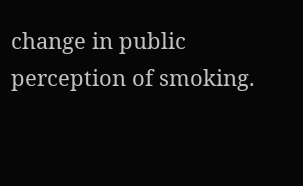change in public perception of smoking.